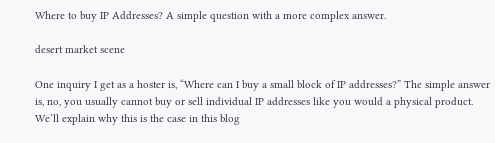Where to buy IP Addresses? A simple question with a more complex answer.

desert market scene

One inquiry I get as a hoster is, “Where can I buy a small block of IP addresses?” The simple answer is, no, you usually cannot buy or sell individual IP addresses like you would a physical product. We’ll explain why this is the case in this blog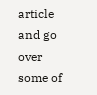article and go over some of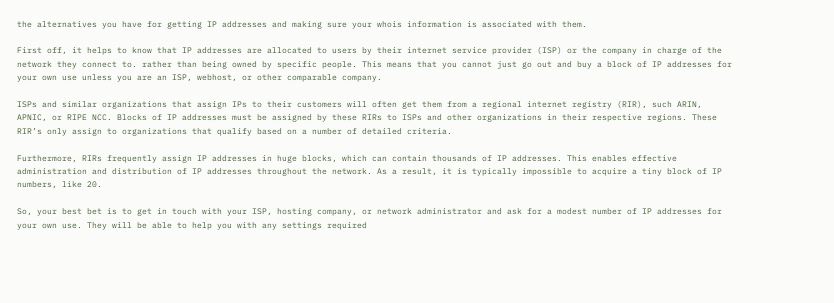the alternatives you have for getting IP addresses and making sure your whois information is associated with them.

First off, it helps to know that IP addresses are allocated to users by their internet service provider (ISP) or the company in charge of the network they connect to. rather than being owned by specific people. This means that you cannot just go out and buy a block of IP addresses for your own use unless you are an ISP, webhost, or other comparable company.

ISPs and similar organizations that assign IPs to their customers will often get them from a regional internet registry (RIR), such ARIN, APNIC, or RIPE NCC. Blocks of IP addresses must be assigned by these RIRs to ISPs and other organizations in their respective regions. These RIR’s only assign to organizations that qualify based on a number of detailed criteria.

Furthermore, RIRs frequently assign IP addresses in huge blocks, which can contain thousands of IP addresses. This enables effective administration and distribution of IP addresses throughout the network. As a result, it is typically impossible to acquire a tiny block of IP numbers, like 20.

So, your best bet is to get in touch with your ISP, hosting company, or network administrator and ask for a modest number of IP addresses for your own use. They will be able to help you with any settings required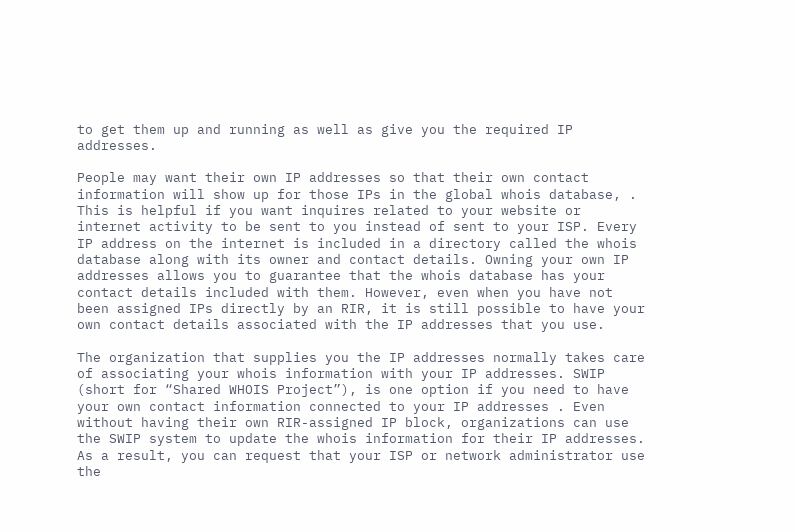to get them up and running as well as give you the required IP addresses.

People may want their own IP addresses so that their own contact information will show up for those IPs in the global whois database, . This is helpful if you want inquires related to your website or internet activity to be sent to you instead of sent to your ISP. Every IP address on the internet is included in a directory called the whois database along with its owner and contact details. Owning your own IP addresses allows you to guarantee that the whois database has your contact details included with them. However, even when you have not been assigned IPs directly by an RIR, it is still possible to have your own contact details associated with the IP addresses that you use.

The organization that supplies you the IP addresses normally takes care of associating your whois information with your IP addresses. SWIP (short for “Shared WHOIS Project”), is one option if you need to have your own contact information connected to your IP addresses . Even without having their own RIR-assigned IP block, organizations can use the SWIP system to update the whois information for their IP addresses. As a result, you can request that your ISP or network administrator use the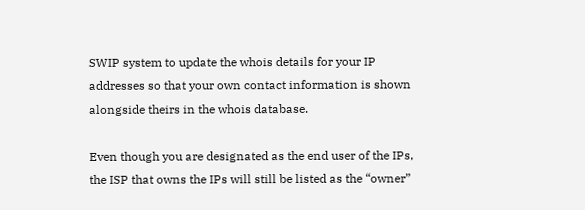SWIP system to update the whois details for your IP addresses so that your own contact information is shown alongside theirs in the whois database.

Even though you are designated as the end user of the IPs, the ISP that owns the IPs will still be listed as the “owner”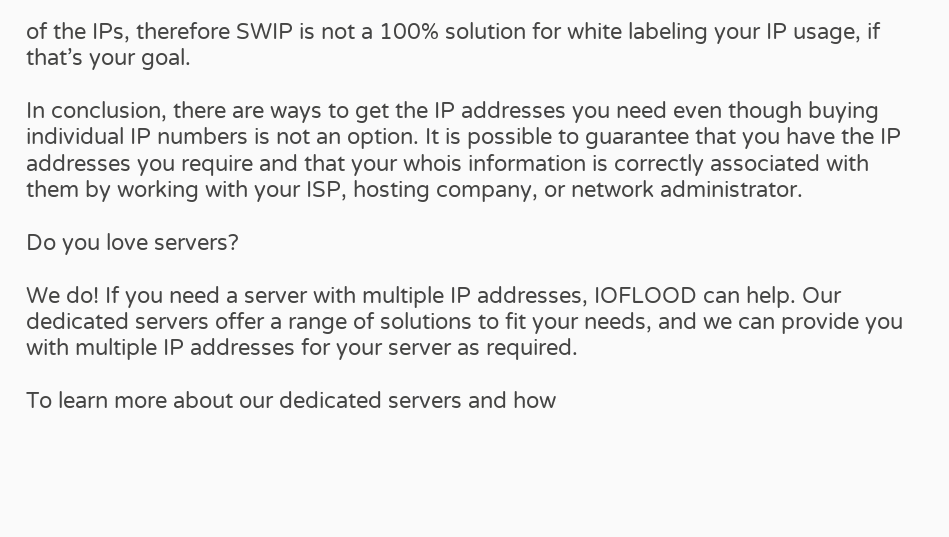of the IPs, therefore SWIP is not a 100% solution for white labeling your IP usage, if that’s your goal.

In conclusion, there are ways to get the IP addresses you need even though buying individual IP numbers is not an option. It is possible to guarantee that you have the IP addresses you require and that your whois information is correctly associated with them by working with your ISP, hosting company, or network administrator.

Do you love servers?

We do! If you need a server with multiple IP addresses, IOFLOOD can help. Our dedicated servers offer a range of solutions to fit your needs, and we can provide you with multiple IP addresses for your server as required.

To learn more about our dedicated servers and how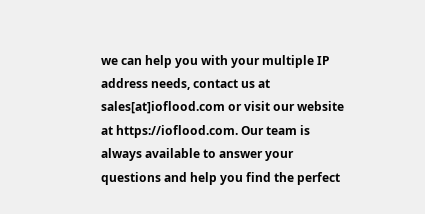we can help you with your multiple IP address needs, contact us at sales[at]ioflood.com or visit our website at https://ioflood.com. Our team is always available to answer your questions and help you find the perfect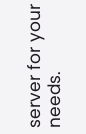server for your needs.